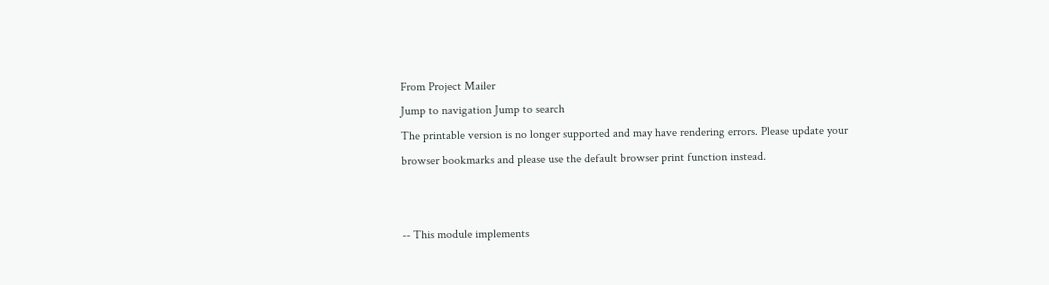From Project Mailer
Jump to navigation Jump to search
The printable version is no longer supported and may have rendering errors. Please update your browser bookmarks and please use the default browser print function instead.


-- This module implements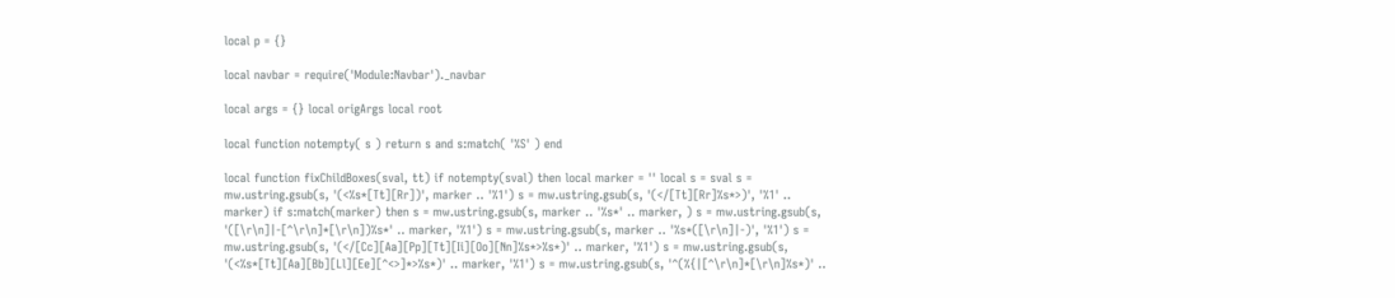local p = {}

local navbar = require('Module:Navbar')._navbar

local args = {} local origArgs local root

local function notempty( s ) return s and s:match( '%S' ) end

local function fixChildBoxes(sval, tt) if notempty(sval) then local marker = '' local s = sval s = mw.ustring.gsub(s, '(<%s*[Tt][Rr])', marker .. '%1') s = mw.ustring.gsub(s, '(</[Tt][Rr]%s*>)', '%1' .. marker) if s:match(marker) then s = mw.ustring.gsub(s, marker .. '%s*' .. marker, ) s = mw.ustring.gsub(s, '([\r\n]|-[^\r\n]*[\r\n])%s*' .. marker, '%1') s = mw.ustring.gsub(s, marker .. '%s*([\r\n]|-)', '%1') s = mw.ustring.gsub(s, '(</[Cc][Aa][Pp][Tt][Ii][Oo][Nn]%s*>%s*)' .. marker, '%1') s = mw.ustring.gsub(s, '(<%s*[Tt][Aa][Bb][Ll][Ee][^<>]*>%s*)' .. marker, '%1') s = mw.ustring.gsub(s, '^(%{|[^\r\n]*[\r\n]%s*)' ..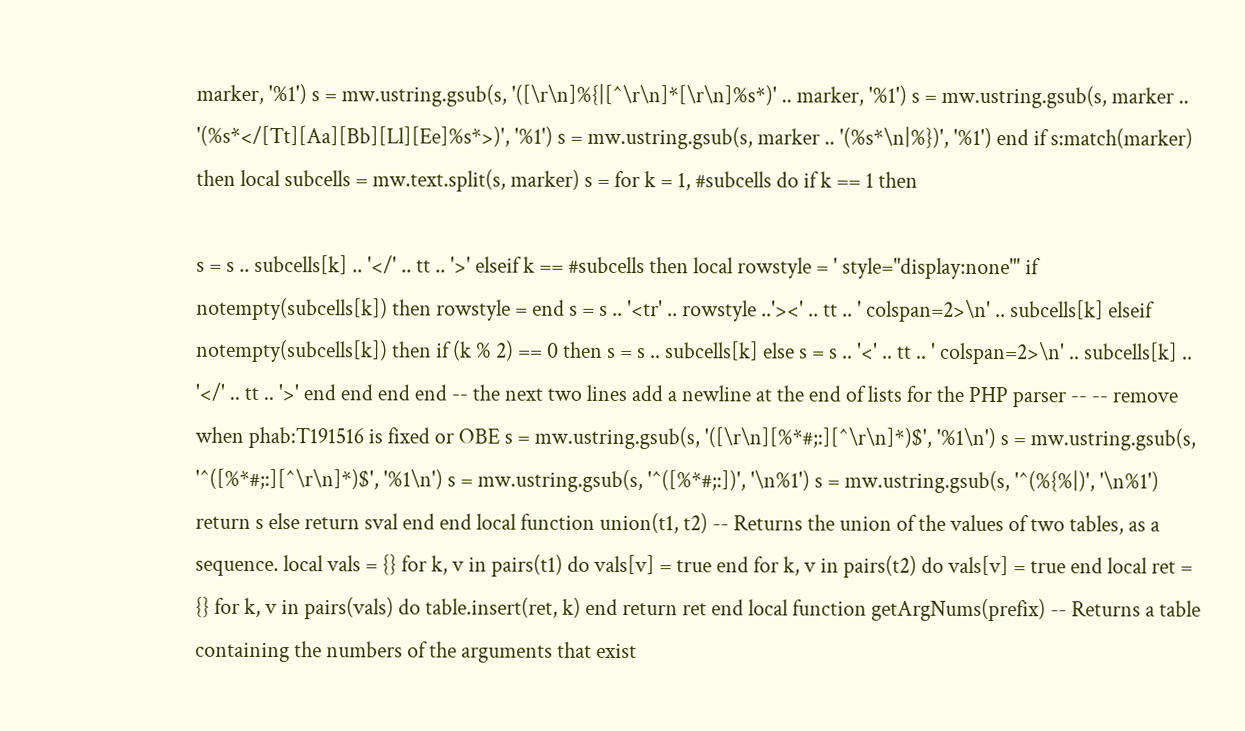marker, '%1') s = mw.ustring.gsub(s, '([\r\n]%{|[^\r\n]*[\r\n]%s*)' .. marker, '%1') s = mw.ustring.gsub(s, marker .. '(%s*</[Tt][Aa][Bb][Ll][Ee]%s*>)', '%1') s = mw.ustring.gsub(s, marker .. '(%s*\n|%})', '%1') end if s:match(marker) then local subcells = mw.text.split(s, marker) s = for k = 1, #subcells do if k == 1 then

s = s .. subcells[k] .. '</' .. tt .. '>' elseif k == #subcells then local rowstyle = ' style="display:none"' if notempty(subcells[k]) then rowstyle = end s = s .. '<tr' .. rowstyle ..'><' .. tt .. ' colspan=2>\n' .. subcells[k] elseif notempty(subcells[k]) then if (k % 2) == 0 then s = s .. subcells[k] else s = s .. '<' .. tt .. ' colspan=2>\n' .. subcells[k] .. '</' .. tt .. '>' end end end end -- the next two lines add a newline at the end of lists for the PHP parser -- -- remove when phab:T191516 is fixed or OBE s = mw.ustring.gsub(s, '([\r\n][%*#;:][^\r\n]*)$', '%1\n') s = mw.ustring.gsub(s, '^([%*#;:][^\r\n]*)$', '%1\n') s = mw.ustring.gsub(s, '^([%*#;:])', '\n%1') s = mw.ustring.gsub(s, '^(%{%|)', '\n%1') return s else return sval end end local function union(t1, t2) -- Returns the union of the values of two tables, as a sequence. local vals = {} for k, v in pairs(t1) do vals[v] = true end for k, v in pairs(t2) do vals[v] = true end local ret = {} for k, v in pairs(vals) do table.insert(ret, k) end return ret end local function getArgNums(prefix) -- Returns a table containing the numbers of the arguments that exist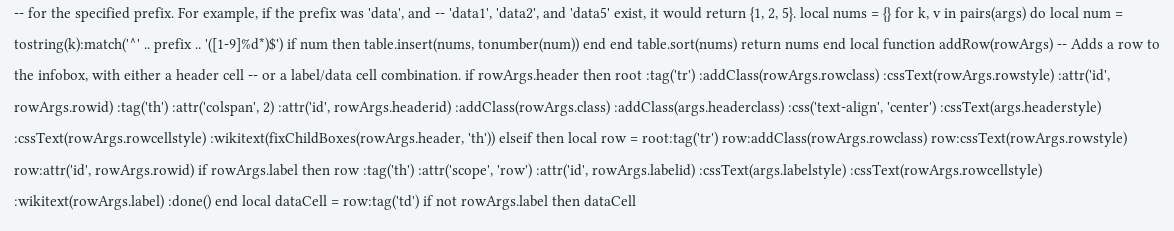-- for the specified prefix. For example, if the prefix was 'data', and -- 'data1', 'data2', and 'data5' exist, it would return {1, 2, 5}. local nums = {} for k, v in pairs(args) do local num = tostring(k):match('^' .. prefix .. '([1-9]%d*)$') if num then table.insert(nums, tonumber(num)) end end table.sort(nums) return nums end local function addRow(rowArgs) -- Adds a row to the infobox, with either a header cell -- or a label/data cell combination. if rowArgs.header then root :tag('tr') :addClass(rowArgs.rowclass) :cssText(rowArgs.rowstyle) :attr('id', rowArgs.rowid) :tag('th') :attr('colspan', 2) :attr('id', rowArgs.headerid) :addClass(rowArgs.class) :addClass(args.headerclass) :css('text-align', 'center') :cssText(args.headerstyle) :cssText(rowArgs.rowcellstyle) :wikitext(fixChildBoxes(rowArgs.header, 'th')) elseif then local row = root:tag('tr') row:addClass(rowArgs.rowclass) row:cssText(rowArgs.rowstyle) row:attr('id', rowArgs.rowid) if rowArgs.label then row :tag('th') :attr('scope', 'row') :attr('id', rowArgs.labelid) :cssText(args.labelstyle) :cssText(rowArgs.rowcellstyle) :wikitext(rowArgs.label) :done() end local dataCell = row:tag('td') if not rowArgs.label then dataCell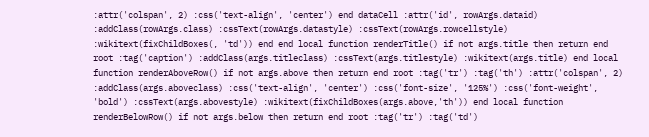:attr('colspan', 2) :css('text-align', 'center') end dataCell :attr('id', rowArgs.dataid) :addClass(rowArgs.class) :cssText(rowArgs.datastyle) :cssText(rowArgs.rowcellstyle) :wikitext(fixChildBoxes(, 'td')) end end local function renderTitle() if not args.title then return end root :tag('caption') :addClass(args.titleclass) :cssText(args.titlestyle) :wikitext(args.title) end local function renderAboveRow() if not args.above then return end root :tag('tr') :tag('th') :attr('colspan', 2) :addClass(args.aboveclass) :css('text-align', 'center') :css('font-size', '125%') :css('font-weight', 'bold') :cssText(args.abovestyle) :wikitext(fixChildBoxes(args.above,'th')) end local function renderBelowRow() if not args.below then return end root :tag('tr') :tag('td')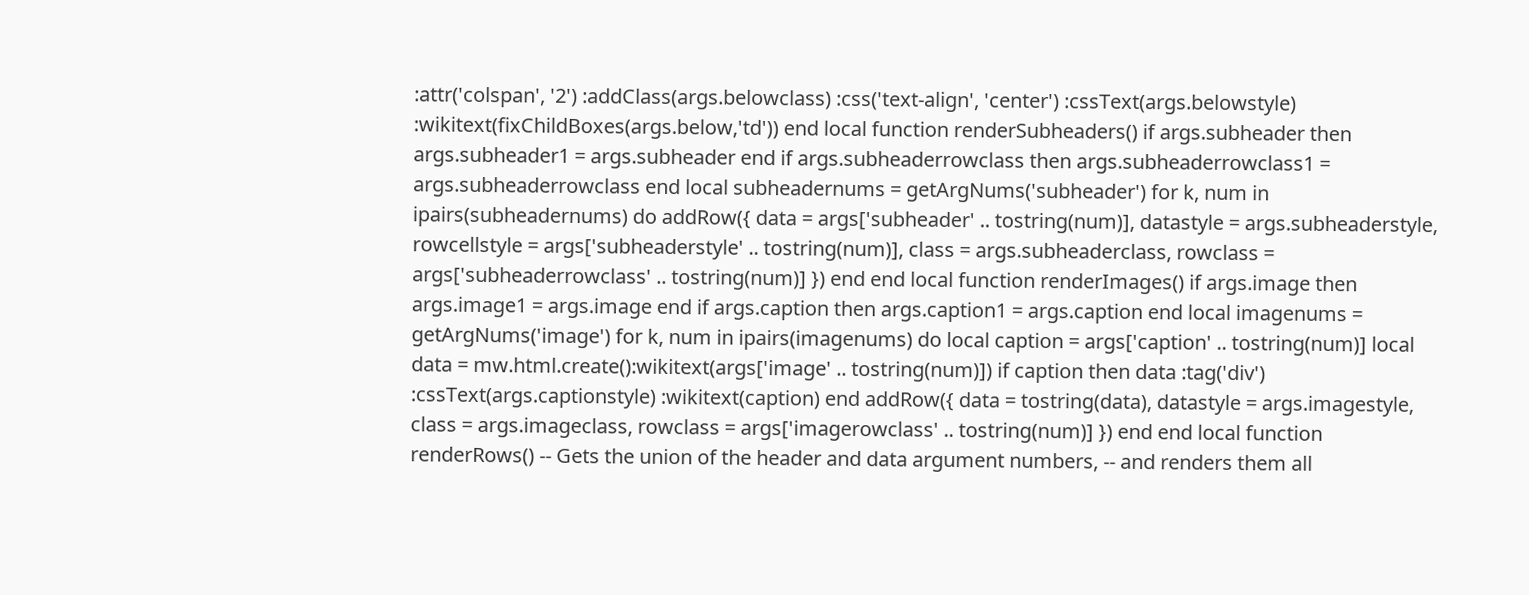:attr('colspan', '2') :addClass(args.belowclass) :css('text-align', 'center') :cssText(args.belowstyle) :wikitext(fixChildBoxes(args.below,'td')) end local function renderSubheaders() if args.subheader then args.subheader1 = args.subheader end if args.subheaderrowclass then args.subheaderrowclass1 = args.subheaderrowclass end local subheadernums = getArgNums('subheader') for k, num in ipairs(subheadernums) do addRow({ data = args['subheader' .. tostring(num)], datastyle = args.subheaderstyle, rowcellstyle = args['subheaderstyle' .. tostring(num)], class = args.subheaderclass, rowclass = args['subheaderrowclass' .. tostring(num)] }) end end local function renderImages() if args.image then args.image1 = args.image end if args.caption then args.caption1 = args.caption end local imagenums = getArgNums('image') for k, num in ipairs(imagenums) do local caption = args['caption' .. tostring(num)] local data = mw.html.create():wikitext(args['image' .. tostring(num)]) if caption then data :tag('div') :cssText(args.captionstyle) :wikitext(caption) end addRow({ data = tostring(data), datastyle = args.imagestyle, class = args.imageclass, rowclass = args['imagerowclass' .. tostring(num)] }) end end local function renderRows() -- Gets the union of the header and data argument numbers, -- and renders them all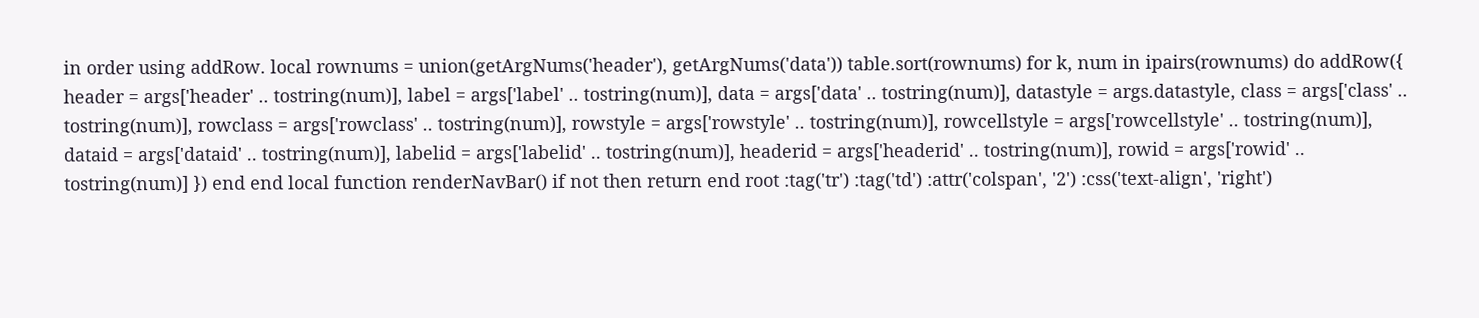in order using addRow. local rownums = union(getArgNums('header'), getArgNums('data')) table.sort(rownums) for k, num in ipairs(rownums) do addRow({ header = args['header' .. tostring(num)], label = args['label' .. tostring(num)], data = args['data' .. tostring(num)], datastyle = args.datastyle, class = args['class' .. tostring(num)], rowclass = args['rowclass' .. tostring(num)], rowstyle = args['rowstyle' .. tostring(num)], rowcellstyle = args['rowcellstyle' .. tostring(num)], dataid = args['dataid' .. tostring(num)], labelid = args['labelid' .. tostring(num)], headerid = args['headerid' .. tostring(num)], rowid = args['rowid' .. tostring(num)] }) end end local function renderNavBar() if not then return end root :tag('tr') :tag('td') :attr('colspan', '2') :css('text-align', 'right')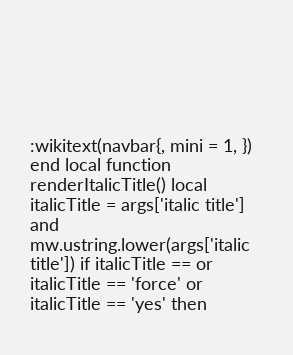:wikitext(navbar{, mini = 1, }) end local function renderItalicTitle() local italicTitle = args['italic title'] and mw.ustring.lower(args['italic title']) if italicTitle == or italicTitle == 'force' or italicTitle == 'yes' then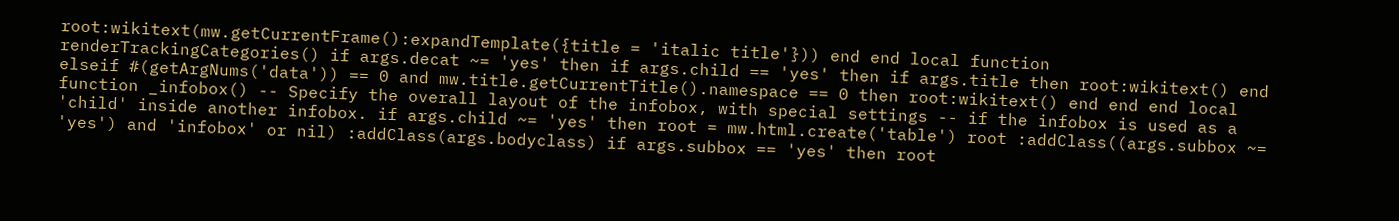root:wikitext(mw.getCurrentFrame():expandTemplate({title = 'italic title'})) end end local function renderTrackingCategories() if args.decat ~= 'yes' then if args.child == 'yes' then if args.title then root:wikitext() end elseif #(getArgNums('data')) == 0 and mw.title.getCurrentTitle().namespace == 0 then root:wikitext() end end end local function _infobox() -- Specify the overall layout of the infobox, with special settings -- if the infobox is used as a 'child' inside another infobox. if args.child ~= 'yes' then root = mw.html.create('table') root :addClass((args.subbox ~= 'yes') and 'infobox' or nil) :addClass(args.bodyclass) if args.subbox == 'yes' then root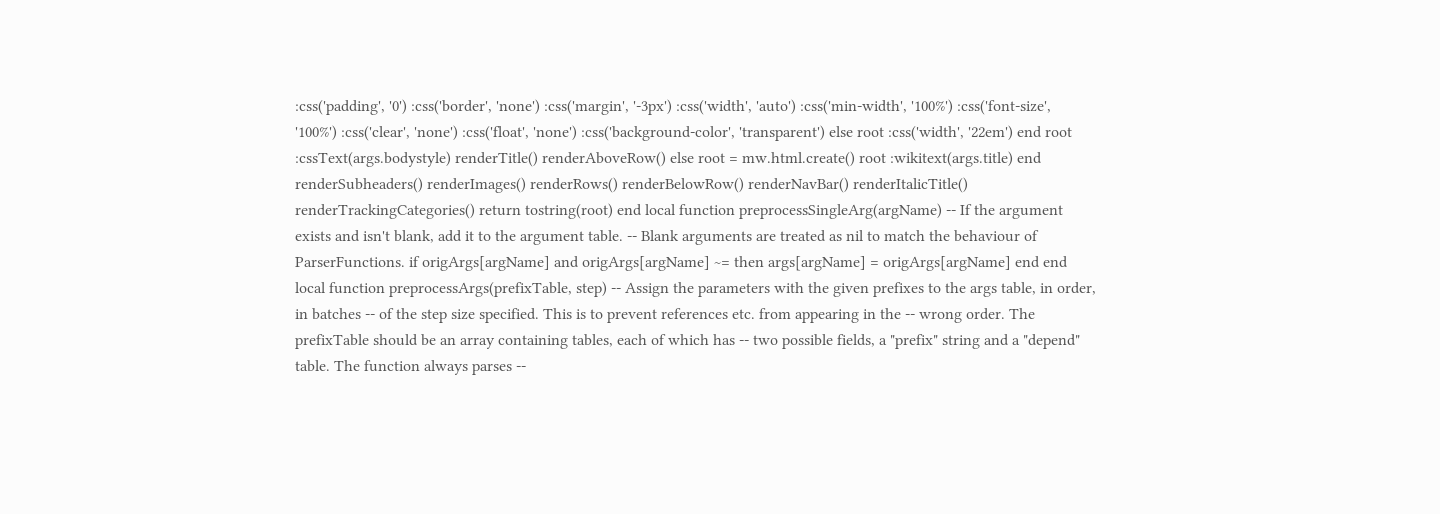:css('padding', '0') :css('border', 'none') :css('margin', '-3px') :css('width', 'auto') :css('min-width', '100%') :css('font-size', '100%') :css('clear', 'none') :css('float', 'none') :css('background-color', 'transparent') else root :css('width', '22em') end root :cssText(args.bodystyle) renderTitle() renderAboveRow() else root = mw.html.create() root :wikitext(args.title) end renderSubheaders() renderImages() renderRows() renderBelowRow() renderNavBar() renderItalicTitle() renderTrackingCategories() return tostring(root) end local function preprocessSingleArg(argName) -- If the argument exists and isn't blank, add it to the argument table. -- Blank arguments are treated as nil to match the behaviour of ParserFunctions. if origArgs[argName] and origArgs[argName] ~= then args[argName] = origArgs[argName] end end local function preprocessArgs(prefixTable, step) -- Assign the parameters with the given prefixes to the args table, in order, in batches -- of the step size specified. This is to prevent references etc. from appearing in the -- wrong order. The prefixTable should be an array containing tables, each of which has -- two possible fields, a "prefix" string and a "depend" table. The function always parses --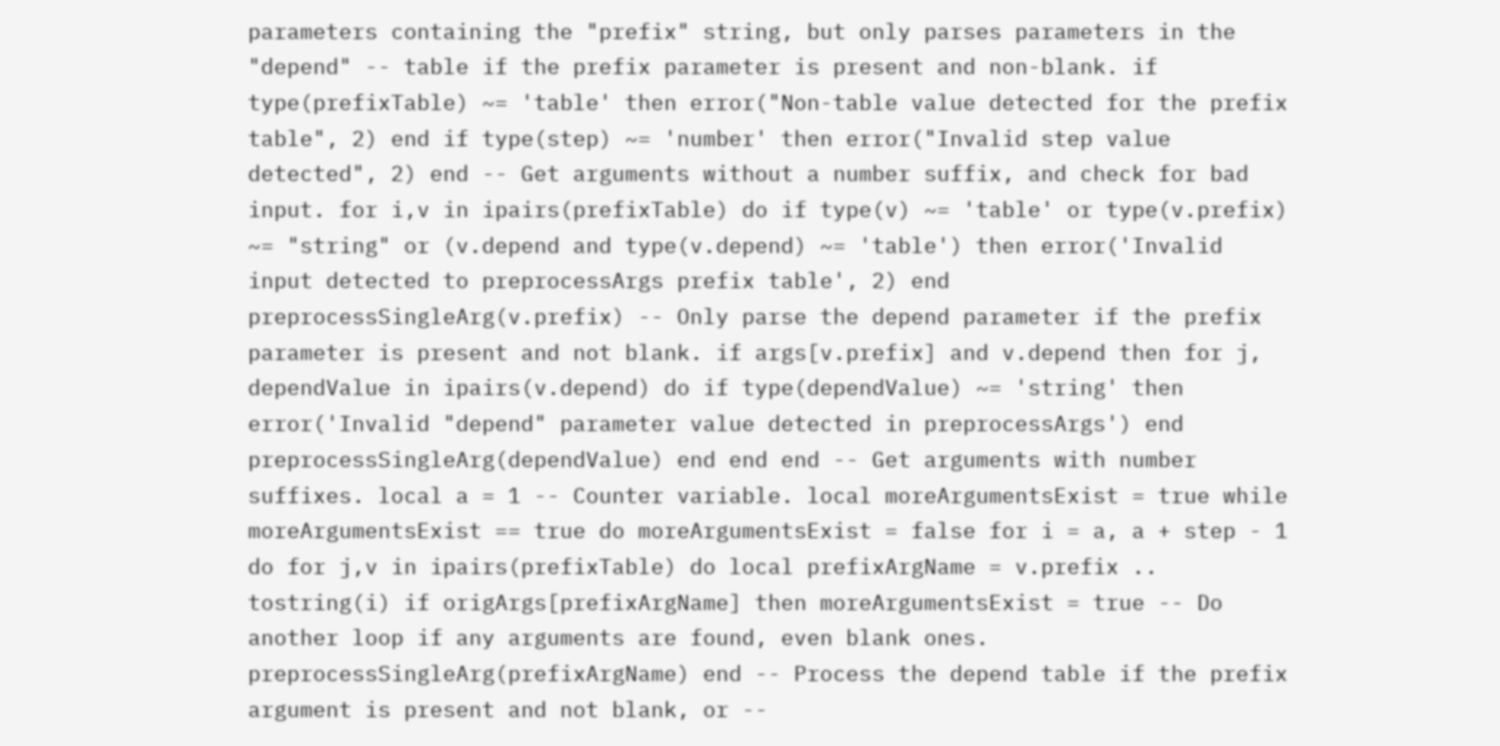parameters containing the "prefix" string, but only parses parameters in the "depend" -- table if the prefix parameter is present and non-blank. if type(prefixTable) ~= 'table' then error("Non-table value detected for the prefix table", 2) end if type(step) ~= 'number' then error("Invalid step value detected", 2) end -- Get arguments without a number suffix, and check for bad input. for i,v in ipairs(prefixTable) do if type(v) ~= 'table' or type(v.prefix) ~= "string" or (v.depend and type(v.depend) ~= 'table') then error('Invalid input detected to preprocessArgs prefix table', 2) end preprocessSingleArg(v.prefix) -- Only parse the depend parameter if the prefix parameter is present and not blank. if args[v.prefix] and v.depend then for j, dependValue in ipairs(v.depend) do if type(dependValue) ~= 'string' then error('Invalid "depend" parameter value detected in preprocessArgs') end preprocessSingleArg(dependValue) end end end -- Get arguments with number suffixes. local a = 1 -- Counter variable. local moreArgumentsExist = true while moreArgumentsExist == true do moreArgumentsExist = false for i = a, a + step - 1 do for j,v in ipairs(prefixTable) do local prefixArgName = v.prefix .. tostring(i) if origArgs[prefixArgName] then moreArgumentsExist = true -- Do another loop if any arguments are found, even blank ones. preprocessSingleArg(prefixArgName) end -- Process the depend table if the prefix argument is present and not blank, or --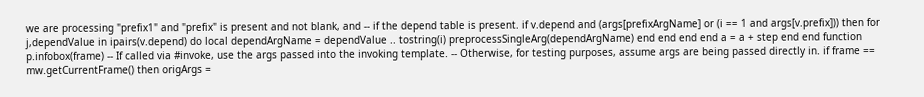we are processing "prefix1" and "prefix" is present and not blank, and -- if the depend table is present. if v.depend and (args[prefixArgName] or (i == 1 and args[v.prefix])) then for j,dependValue in ipairs(v.depend) do local dependArgName = dependValue .. tostring(i) preprocessSingleArg(dependArgName) end end end end a = a + step end end function p.infobox(frame) -- If called via #invoke, use the args passed into the invoking template. -- Otherwise, for testing purposes, assume args are being passed directly in. if frame == mw.getCurrentFrame() then origArgs =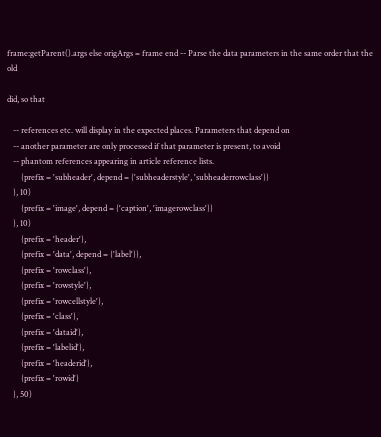frame:getParent().args else origArgs = frame end -- Parse the data parameters in the same order that the old

did, so that

   -- references etc. will display in the expected places. Parameters that depend on
   -- another parameter are only processed if that parameter is present, to avoid
   -- phantom references appearing in article reference lists.
       {prefix = 'subheader', depend = {'subheaderstyle', 'subheaderrowclass'}}
   }, 10)
       {prefix = 'image', depend = {'caption', 'imagerowclass'}}
   }, 10)
       {prefix = 'header'},
       {prefix = 'data', depend = {'label'}},
       {prefix = 'rowclass'},
       {prefix = 'rowstyle'},
       {prefix = 'rowcellstyle'},
       {prefix = 'class'},
       {prefix = 'dataid'},
       {prefix = 'labelid'},
       {prefix = 'headerid'},
       {prefix = 'rowid'}
   }, 50)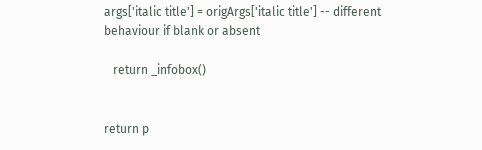args['italic title'] = origArgs['italic title'] -- different behaviour if blank or absent

   return _infobox()


return p